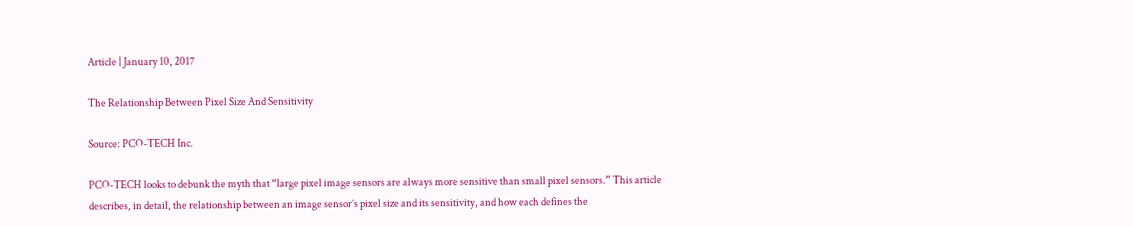Article | January 10, 2017

The Relationship Between Pixel Size And Sensitivity

Source: PCO-TECH Inc.

PCO-TECH looks to debunk the myth that “large pixel image sensors are always more sensitive than small pixel sensors.” This article describes, in detail, the relationship between an image sensor’s pixel size and its sensitivity, and how each defines the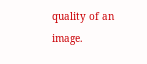quality of an image.